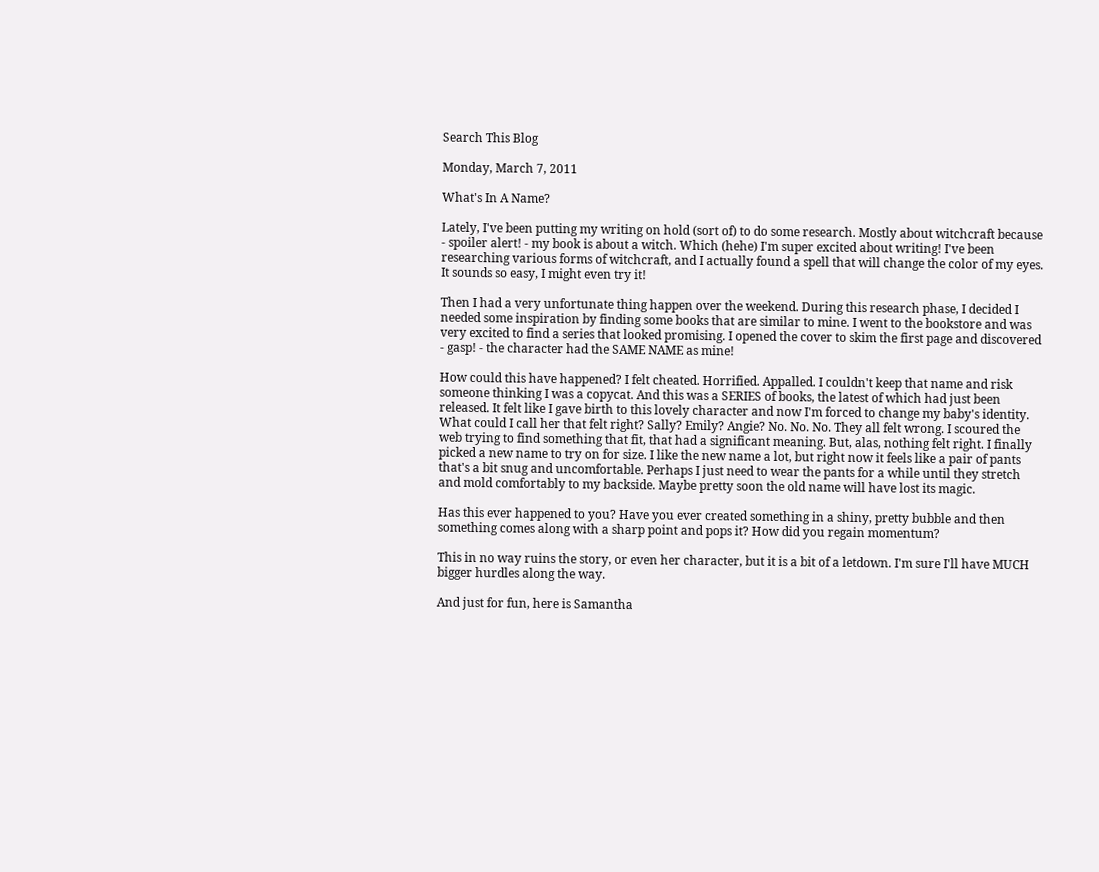Search This Blog

Monday, March 7, 2011

What's In A Name?

Lately, I've been putting my writing on hold (sort of) to do some research. Mostly about witchcraft because - spoiler alert! - my book is about a witch. Which (hehe) I'm super excited about writing! I've been researching various forms of witchcraft, and I actually found a spell that will change the color of my eyes. It sounds so easy, I might even try it!

Then I had a very unfortunate thing happen over the weekend. During this research phase, I decided I needed some inspiration by finding some books that are similar to mine. I went to the bookstore and was very excited to find a series that looked promising. I opened the cover to skim the first page and discovered - gasp! - the character had the SAME NAME as mine!

How could this have happened? I felt cheated. Horrified. Appalled. I couldn't keep that name and risk someone thinking I was a copycat. And this was a SERIES of books, the latest of which had just been released. It felt like I gave birth to this lovely character and now I'm forced to change my baby's identity. What could I call her that felt right? Sally? Emily? Angie? No. No. No. They all felt wrong. I scoured the web trying to find something that fit, that had a significant meaning. But, alas, nothing felt right. I finally picked a new name to try on for size. I like the new name a lot, but right now it feels like a pair of pants that's a bit snug and uncomfortable. Perhaps I just need to wear the pants for a while until they stretch and mold comfortably to my backside. Maybe pretty soon the old name will have lost its magic.

Has this ever happened to you? Have you ever created something in a shiny, pretty bubble and then something comes along with a sharp point and pops it? How did you regain momentum?

This in no way ruins the story, or even her character, but it is a bit of a letdown. I'm sure I'll have MUCH bigger hurdles along the way.

And just for fun, here is Samantha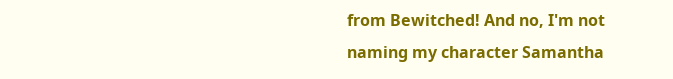from Bewitched! And no, I'm not naming my character Samantha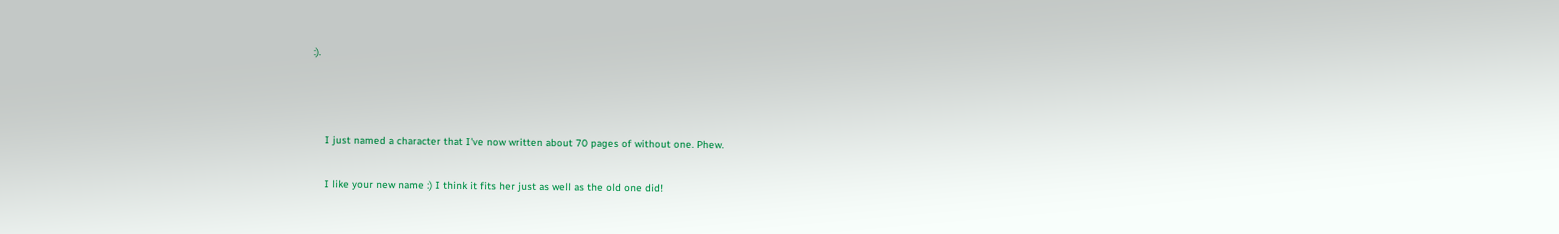:).



    I just named a character that I've now written about 70 pages of without one. Phew.

    I like your new name :) I think it fits her just as well as the old one did!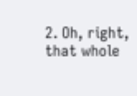2. Oh, right, that whole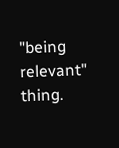"being relevant" thing.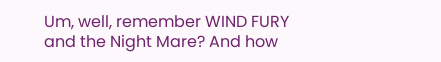Um, well, remember WIND FURY and the Night Mare? And how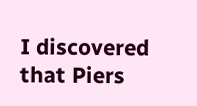I discovered that Piers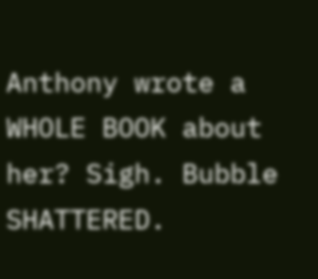Anthony wrote a WHOLE BOOK about her? Sigh. Bubble SHATTERED.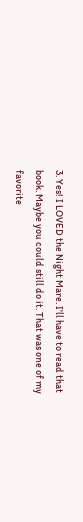3. Yes! I LOVED the Night Mare. I'll have to read that book. Maybe you could still do it. That was one of my favorite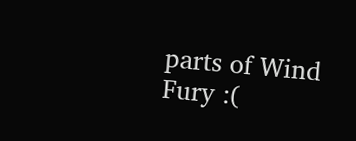parts of Wind Fury :(